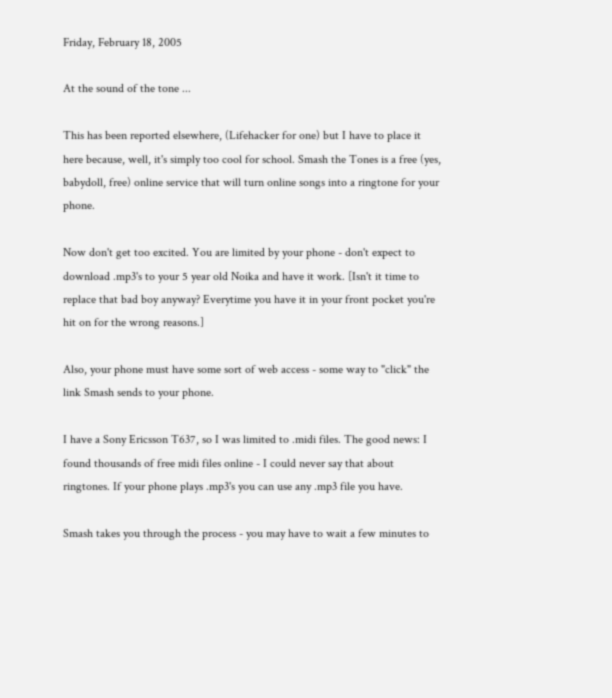Friday, February 18, 2005

At the sound of the tone ...

This has been reported elsewhere, (Lifehacker for one) but I have to place it here because, well, it's simply too cool for school. Smash the Tones is a free (yes, babydoll, free) online service that will turn online songs into a ringtone for your phone.

Now don't get too excited. You are limited by your phone - don't expect to download .mp3's to your 5 year old Noika and have it work. [Isn't it time to replace that bad boy anyway? Everytime you have it in your front pocket you're hit on for the wrong reasons.]

Also, your phone must have some sort of web access - some way to "click" the link Smash sends to your phone.

I have a Sony Ericsson T637, so I was limited to .midi files. The good news: I found thousands of free midi files online - I could never say that about ringtones. If your phone plays .mp3's you can use any .mp3 file you have.

Smash takes you through the process - you may have to wait a few minutes to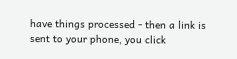have things processed - then a link is sent to your phone, you click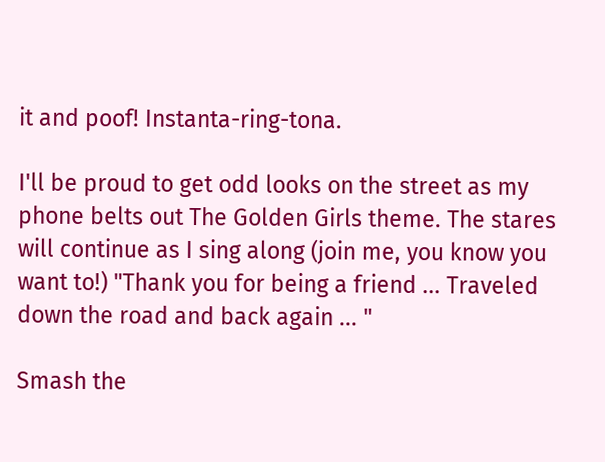it and poof! Instanta-ring-tona.

I'll be proud to get odd looks on the street as my phone belts out The Golden Girls theme. The stares will continue as I sing along (join me, you know you want to!) "Thank you for being a friend ... Traveled down the road and back again ... "

Smash the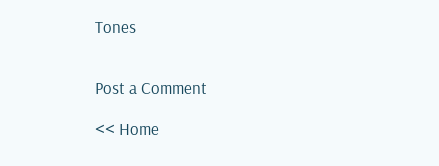Tones


Post a Comment

<< Home